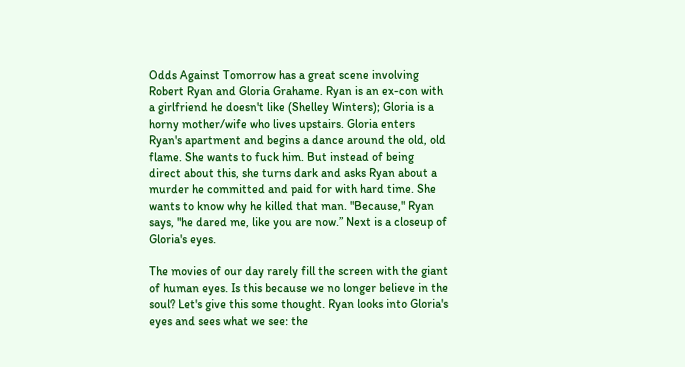Odds Against Tomorrow has a great scene involving Robert Ryan and Gloria Grahame. Ryan is an ex-con with a girlfriend he doesn't like (Shelley Winters); Gloria is a horny mother/wife who lives upstairs. Gloria enters Ryan's apartment and begins a dance around the old, old flame. She wants to fuck him. But instead of being direct about this, she turns dark and asks Ryan about a murder he committed and paid for with hard time. She wants to know why he killed that man. "Because," Ryan says, "he dared me, like you are now.” Next is a closeup of Gloria's eyes.

The movies of our day rarely fill the screen with the giant of human eyes. Is this because we no longer believe in the soul? Let's give this some thought. Ryan looks into Gloria's eyes and sees what we see: the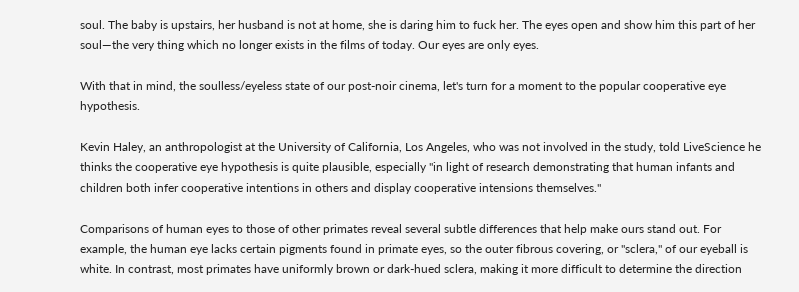soul. The baby is upstairs, her husband is not at home, she is daring him to fuck her. The eyes open and show him this part of her soul—the very thing which no longer exists in the films of today. Our eyes are only eyes.

With that in mind, the soulless/eyeless state of our post-noir cinema, let's turn for a moment to the popular cooperative eye hypothesis.

Kevin Haley, an anthropologist at the University of California, Los Angeles, who was not involved in the study, told LiveScience he thinks the cooperative eye hypothesis is quite plausible, especially "in light of research demonstrating that human infants and children both infer cooperative intentions in others and display cooperative intensions themselves."

Comparisons of human eyes to those of other primates reveal several subtle differences that help make ours stand out. For example, the human eye lacks certain pigments found in primate eyes, so the outer fibrous covering, or "sclera," of our eyeball is white. In contrast, most primates have uniformly brown or dark-hued sclera, making it more difficult to determine the direction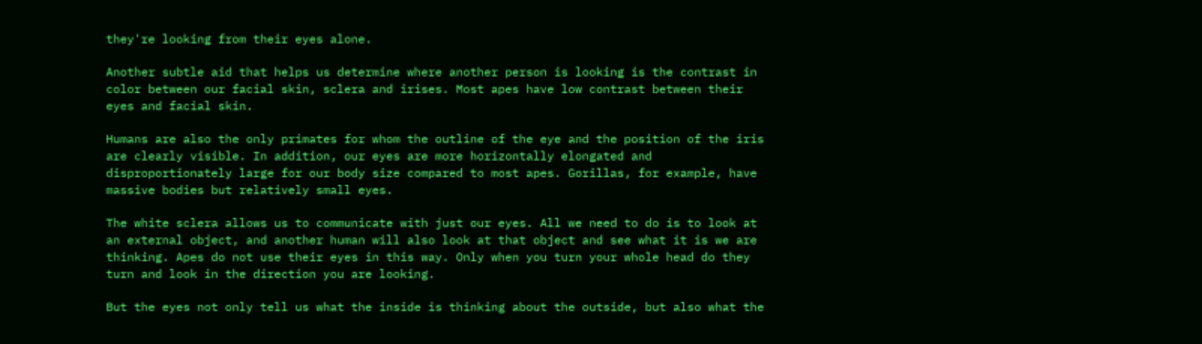they're looking from their eyes alone.

Another subtle aid that helps us determine where another person is looking is the contrast in color between our facial skin, sclera and irises. Most apes have low contrast between their eyes and facial skin.

Humans are also the only primates for whom the outline of the eye and the position of the iris are clearly visible. In addition, our eyes are more horizontally elongated and disproportionately large for our body size compared to most apes. Gorillas, for example, have massive bodies but relatively small eyes.

The white sclera allows us to communicate with just our eyes. All we need to do is to look at an external object, and another human will also look at that object and see what it is we are thinking. Apes do not use their eyes in this way. Only when you turn your whole head do they turn and look in the direction you are looking.

But the eyes not only tell us what the inside is thinking about the outside, but also what the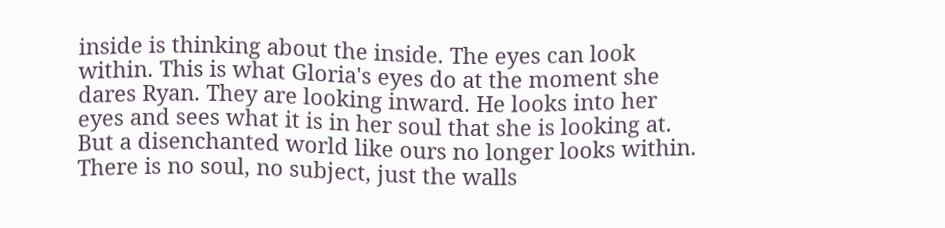inside is thinking about the inside. The eyes can look within. This is what Gloria's eyes do at the moment she dares Ryan. They are looking inward. He looks into her eyes and sees what it is in her soul that she is looking at. But a disenchanted world like ours no longer looks within. There is no soul, no subject, just the walls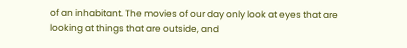of an inhabitant. The movies of our day only look at eyes that are looking at things that are outside, and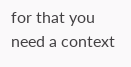for that you need a context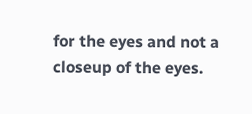for the eyes and not a closeup of the eyes.